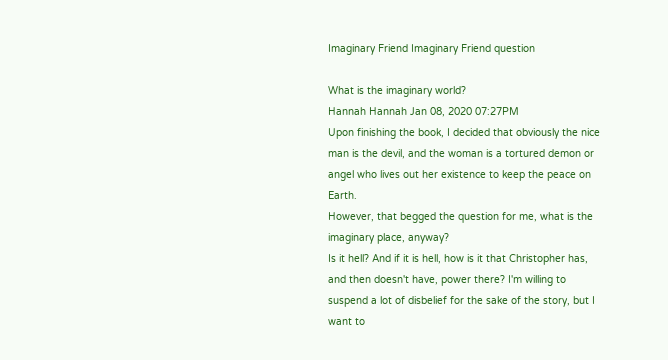Imaginary Friend Imaginary Friend question

What is the imaginary world?
Hannah Hannah Jan 08, 2020 07:27PM
Upon finishing the book, I decided that obviously the nice man is the devil, and the woman is a tortured demon or angel who lives out her existence to keep the peace on Earth.
However, that begged the question for me, what is the imaginary place, anyway?
Is it hell? And if it is hell, how is it that Christopher has, and then doesn't have, power there? I'm willing to suspend a lot of disbelief for the sake of the story, but I want to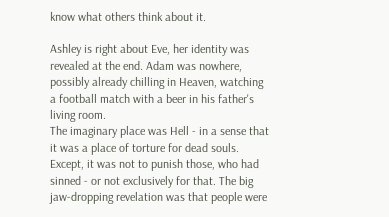know what others think about it.

Ashley is right about Eve, her identity was revealed at the end. Adam was nowhere, possibly already chilling in Heaven, watching a football match with a beer in his father's living room.
The imaginary place was Hell - in a sense that it was a place of torture for dead souls. Except, it was not to punish those, who had sinned - or not exclusively for that. The big jaw-dropping revelation was that people were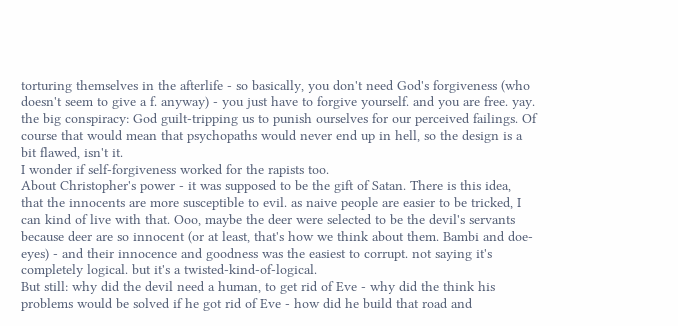torturing themselves in the afterlife - so basically, you don't need God's forgiveness (who doesn't seem to give a f. anyway) - you just have to forgive yourself. and you are free. yay. the big conspiracy: God guilt-tripping us to punish ourselves for our perceived failings. Of course that would mean that psychopaths would never end up in hell, so the design is a bit flawed, isn't it.
I wonder if self-forgiveness worked for the rapists too.
About Christopher's power - it was supposed to be the gift of Satan. There is this idea, that the innocents are more susceptible to evil. as naive people are easier to be tricked, I can kind of live with that. Ooo, maybe the deer were selected to be the devil's servants because deer are so innocent (or at least, that's how we think about them. Bambi and doe-eyes) - and their innocence and goodness was the easiest to corrupt. not saying it's completely logical. but it's a twisted-kind-of-logical.
But still: why did the devil need a human, to get rid of Eve - why did the think his problems would be solved if he got rid of Eve - how did he build that road and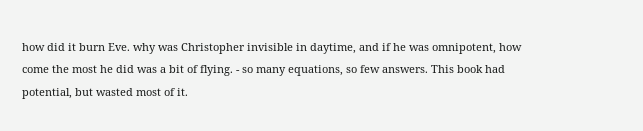how did it burn Eve. why was Christopher invisible in daytime, and if he was omnipotent, how come the most he did was a bit of flying. - so many equations, so few answers. This book had potential, but wasted most of it.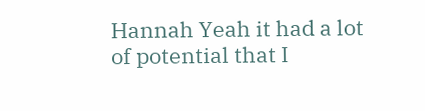Hannah Yeah it had a lot of potential that I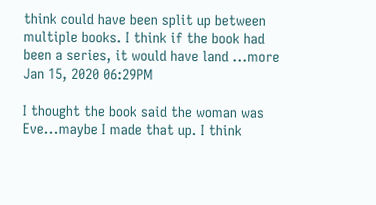think could have been split up between multiple books. I think if the book had been a series, it would have land ...more
Jan 15, 2020 06:29PM

I thought the book said the woman was Eve...maybe I made that up. I think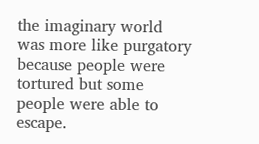the imaginary world was more like purgatory because people were tortured but some people were able to escape.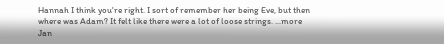Hannah I think you're right. I sort of remember her being Eve, but then where was Adam? It felt like there were a lot of loose strings. ...more
Jan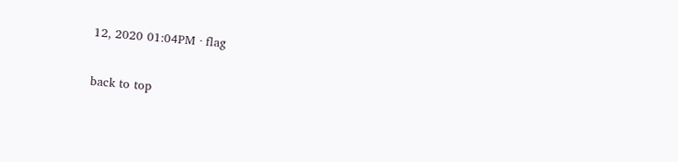12, 2020 01:04PM · flag

back to top